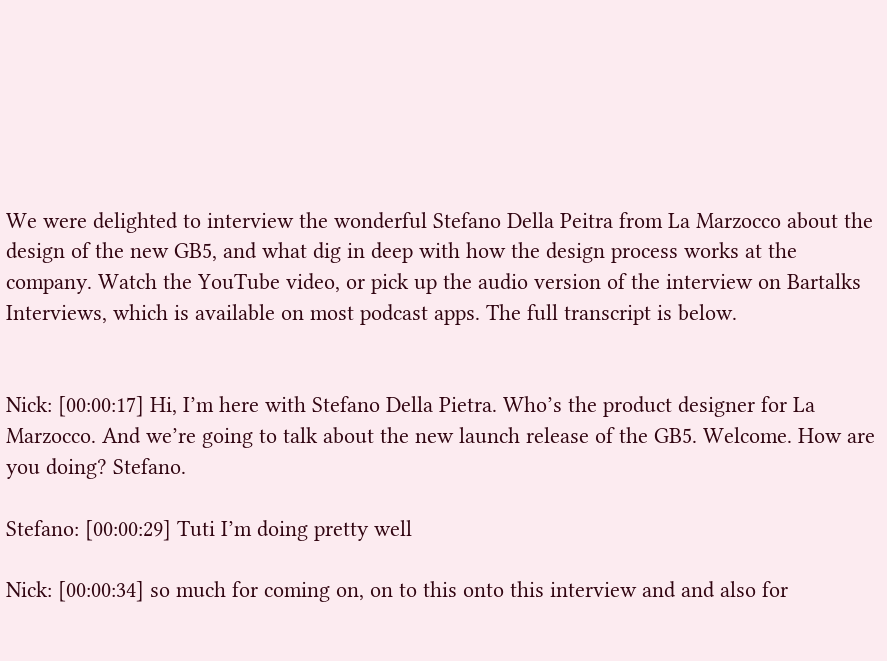We were delighted to interview the wonderful Stefano Della Peitra from La Marzocco about the design of the new GB5, and what dig in deep with how the design process works at the company. Watch the YouTube video, or pick up the audio version of the interview on Bartalks Interviews, which is available on most podcast apps. The full transcript is below.


Nick: [00:00:17] Hi, I’m here with Stefano Della Pietra. Who’s the product designer for La Marzocco. And we’re going to talk about the new launch release of the GB5. Welcome. How are you doing? Stefano.

Stefano: [00:00:29] Tuti I’m doing pretty well

Nick: [00:00:34] so much for coming on, on to this onto this interview and and also for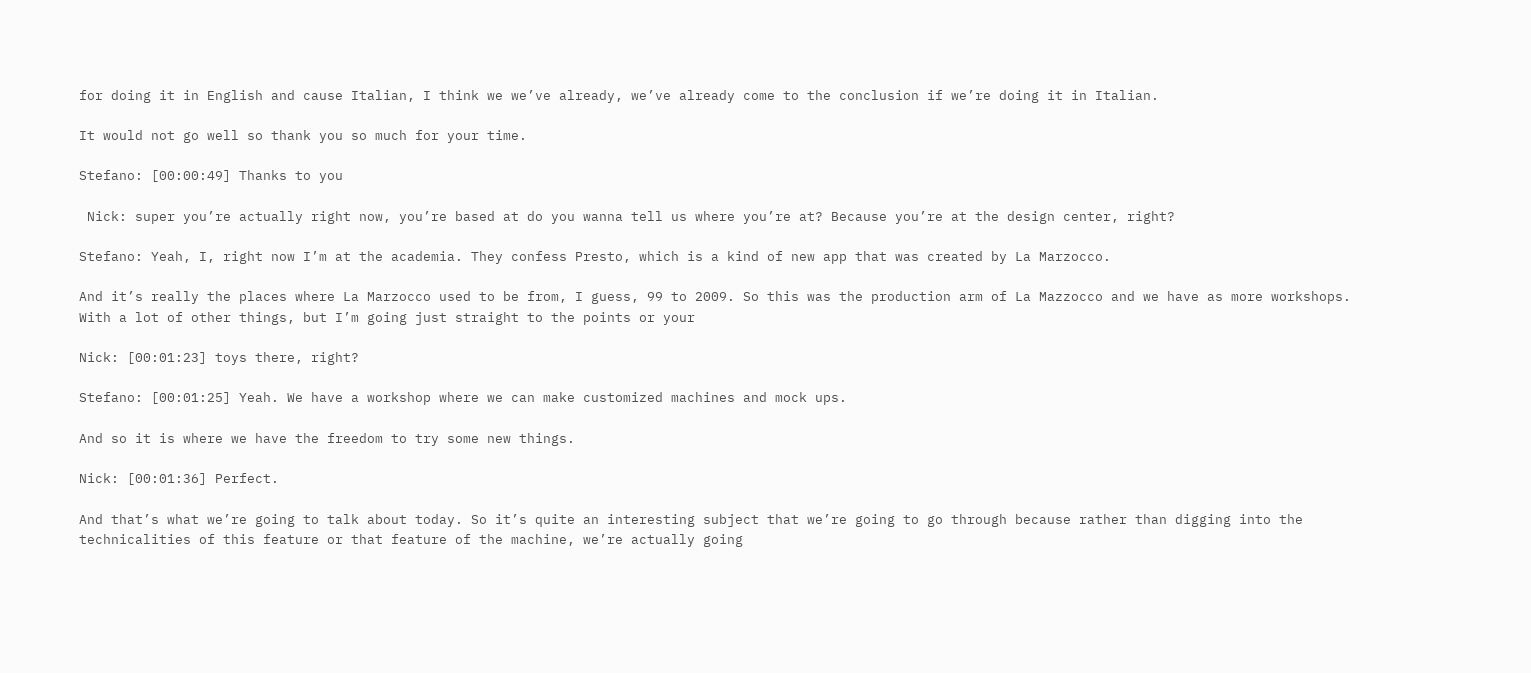for doing it in English and cause Italian, I think we we’ve already, we’ve already come to the conclusion if we’re doing it in Italian.

It would not go well so thank you so much for your time.

Stefano: [00:00:49] Thanks to you

 Nick: super you’re actually right now, you’re based at do you wanna tell us where you’re at? Because you’re at the design center, right?

Stefano: Yeah, I, right now I’m at the academia. They confess Presto, which is a kind of new app that was created by La Marzocco.

And it’s really the places where La Marzocco used to be from, I guess, 99 to 2009. So this was the production arm of La Mazzocco and we have as more workshops. With a lot of other things, but I’m going just straight to the points or your

Nick: [00:01:23] toys there, right?

Stefano: [00:01:25] Yeah. We have a workshop where we can make customized machines and mock ups.

And so it is where we have the freedom to try some new things.

Nick: [00:01:36] Perfect.

And that’s what we’re going to talk about today. So it’s quite an interesting subject that we’re going to go through because rather than digging into the technicalities of this feature or that feature of the machine, we’re actually going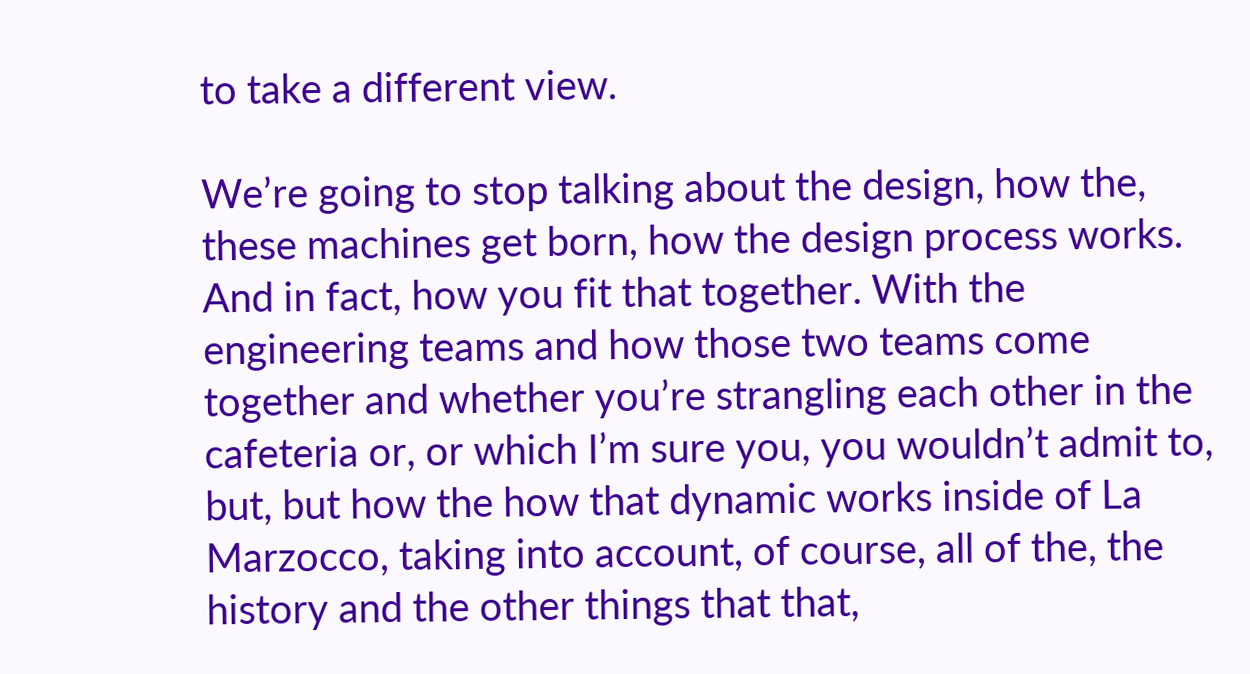to take a different view.

We’re going to stop talking about the design, how the, these machines get born, how the design process works. And in fact, how you fit that together. With the engineering teams and how those two teams come together and whether you’re strangling each other in the cafeteria or, or which I’m sure you, you wouldn’t admit to, but, but how the how that dynamic works inside of La Marzocco, taking into account, of course, all of the, the history and the other things that that,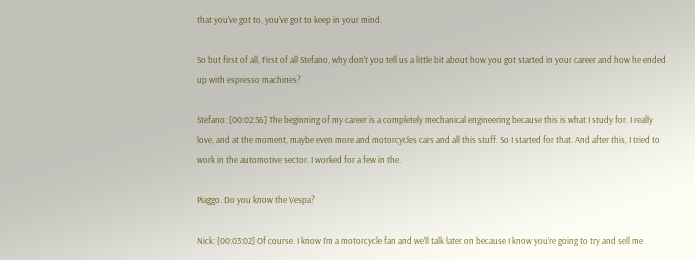that you’ve got to, you’ve got to keep in your mind.

So but first of all, First of all Stefano, why don’t you tell us a little bit about how you got started in your career and how he ended up with espresso machines?

Stefano: [00:02:36] The beginning of my career is a completely mechanical engineering because this is what I study for. I really love, and at the moment, maybe even more and motorcycles cars and all this stuff. So I started for that. And after this, I tried to work in the automotive sector. I worked for a few in the.

Piaggo. Do you know the Vespa?

Nick: [00:03:02] Of course. I know I’m a motorcycle fan and we’ll talk later on because I know you’re going to try and sell me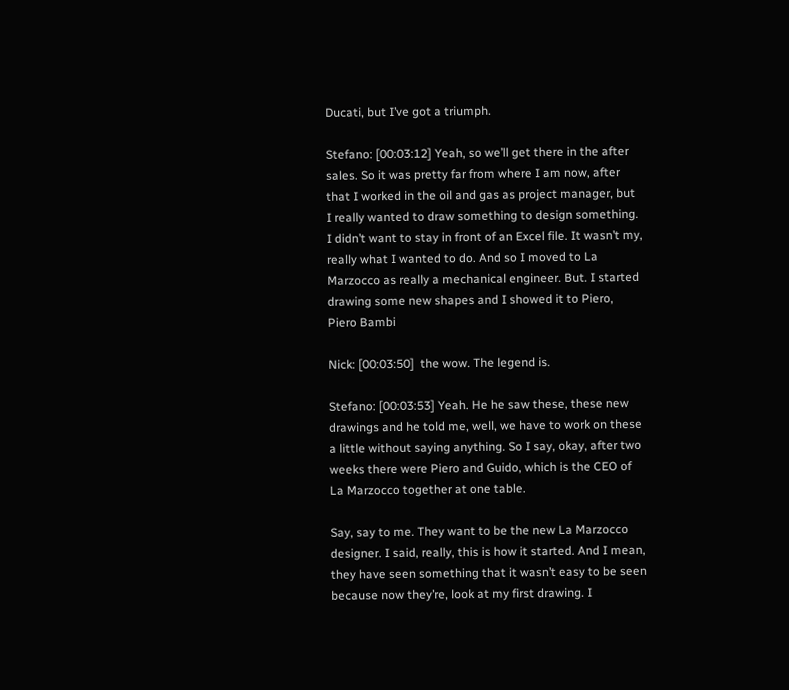Ducati, but I’ve got a triumph.

Stefano: [00:03:12] Yeah, so we’ll get there in the after sales. So it was pretty far from where I am now, after that I worked in the oil and gas as project manager, but I really wanted to draw something to design something. I didn’t want to stay in front of an Excel file. It wasn’t my, really what I wanted to do. And so I moved to La Marzocco as really a mechanical engineer. But. I started drawing some new shapes and I showed it to Piero, Piero Bambi

Nick: [00:03:50]  the wow. The legend is.

Stefano: [00:03:53] Yeah. He he saw these, these new drawings and he told me, well, we have to work on these a little without saying anything. So I say, okay, after two weeks there were Piero and Guido, which is the CEO of La Marzocco together at one table.

Say, say to me. They want to be the new La Marzocco designer. I said, really, this is how it started. And I mean, they have seen something that it wasn’t easy to be seen because now they’re, look at my first drawing. I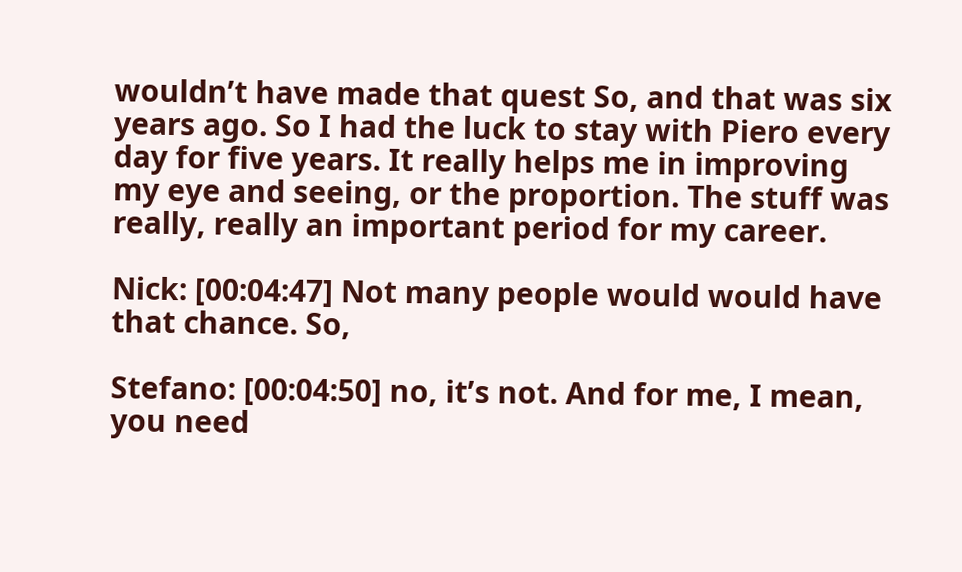wouldn’t have made that quest So, and that was six years ago. So I had the luck to stay with Piero every day for five years. It really helps me in improving my eye and seeing, or the proportion. The stuff was really, really an important period for my career.

Nick: [00:04:47] Not many people would would have that chance. So,

Stefano: [00:04:50] no, it’s not. And for me, I mean, you need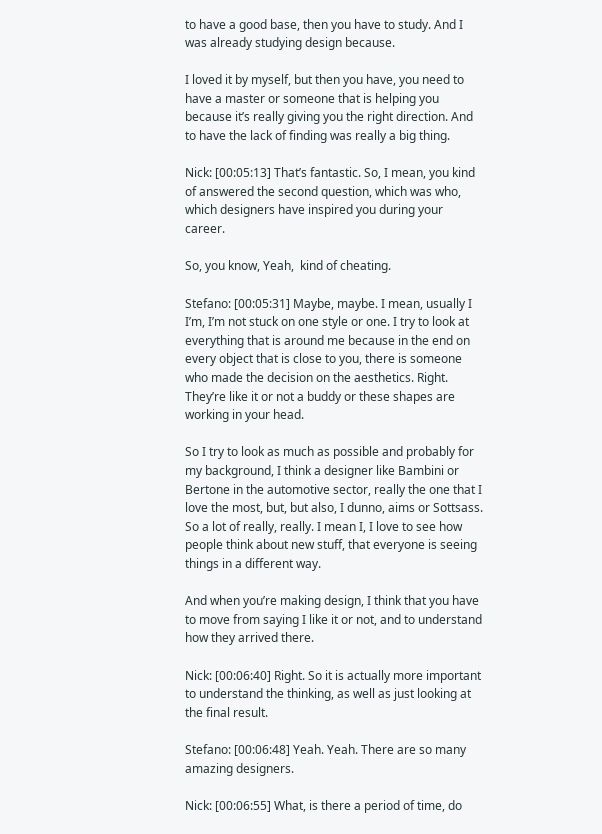to have a good base, then you have to study. And I was already studying design because.

I loved it by myself, but then you have, you need to have a master or someone that is helping you because it’s really giving you the right direction. And to have the lack of finding was really a big thing.

Nick: [00:05:13] That’s fantastic. So, I mean, you kind of answered the second question, which was who, which designers have inspired you during your career.

So, you know, Yeah,  kind of cheating.

Stefano: [00:05:31] Maybe, maybe. I mean, usually I I’m, I’m not stuck on one style or one. I try to look at everything that is around me because in the end on every object that is close to you, there is someone who made the decision on the aesthetics. Right. They’re like it or not a buddy or these shapes are working in your head.

So I try to look as much as possible and probably for my background, I think a designer like Bambini or Bertone in the automotive sector, really the one that I love the most, but, but also, I dunno, aims or Sottsass. So a lot of really, really. I mean I, I love to see how people think about new stuff, that everyone is seeing things in a different way.

And when you’re making design, I think that you have to move from saying I like it or not, and to understand how they arrived there.

Nick: [00:06:40] Right. So it is actually more important to understand the thinking, as well as just looking at the final result.

Stefano: [00:06:48] Yeah. Yeah. There are so many amazing designers.

Nick: [00:06:55] What, is there a period of time, do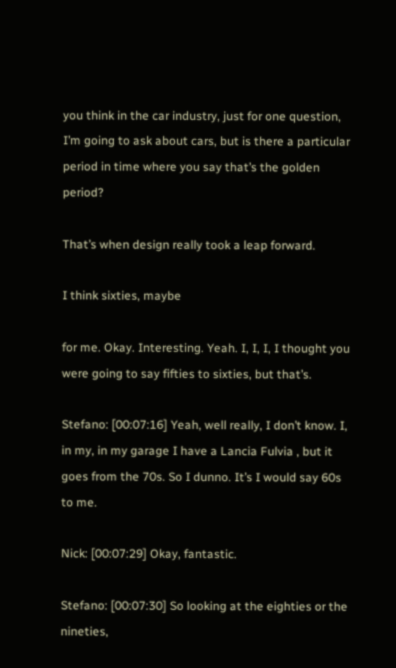you think in the car industry, just for one question, I’m going to ask about cars, but is there a particular period in time where you say that’s the golden period?

That’s when design really took a leap forward.

I think sixties, maybe

for me. Okay. Interesting. Yeah. I, I, I, I thought you were going to say fifties to sixties, but that’s.

Stefano: [00:07:16] Yeah, well really, I don’t know. I, in my, in my garage I have a Lancia Fulvia , but it goes from the 70s. So I dunno. It’s I would say 60s to me.

Nick: [00:07:29] Okay, fantastic.

Stefano: [00:07:30] So looking at the eighties or the nineties,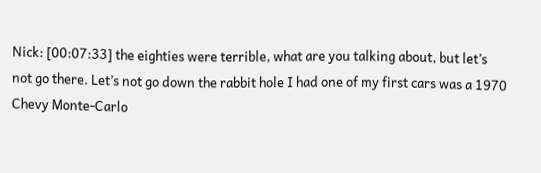Nick: [00:07:33] the eighties were terrible, what are you talking about, but let’s not go there. Let’s not go down the rabbit hole I had one of my first cars was a 1970 Chevy Monte-Carlo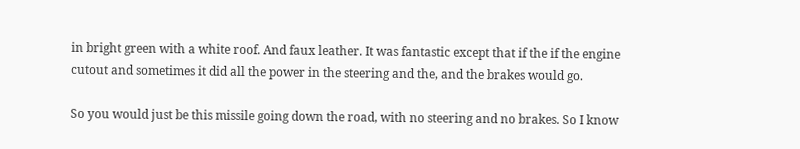in bright green with a white roof. And faux leather. It was fantastic except that if the if the engine cutout and sometimes it did all the power in the steering and the, and the brakes would go.

So you would just be this missile going down the road, with no steering and no brakes. So I know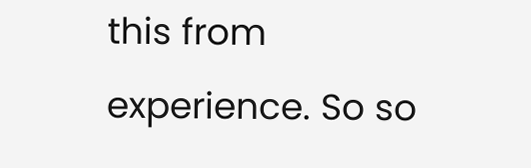this from experience. So so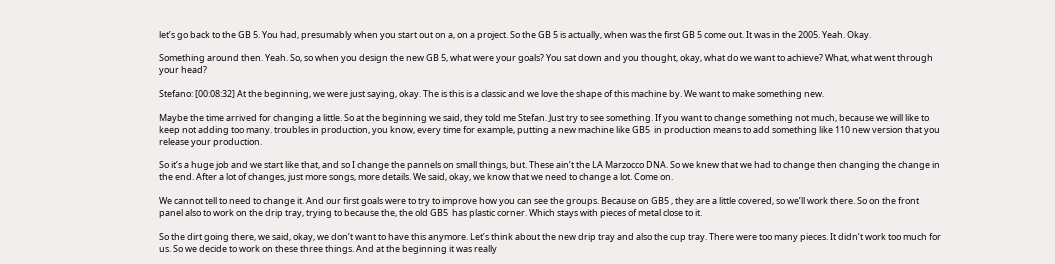let’s go back to the GB 5. You had, presumably when you start out on a, on a project. So the GB 5 is actually, when was the first GB 5 come out. It was in the 2005. Yeah. Okay.

Something around then. Yeah. So, so when you design the new GB 5, what were your goals? You sat down and you thought, okay, what do we want to achieve? What, what went through your head?

Stefano: [00:08:32] At the beginning, we were just saying, okay. The is this is a classic and we love the shape of this machine by. We want to make something new.

Maybe the time arrived for changing a little. So at the beginning we said, they told me Stefan. Just try to see something. If you want to change something not much, because we will like to keep not adding too many. troubles in production, you know, every time for example, putting a new machine like GB5  in production means to add something like 110 new version that you release your production.

So it’s a huge job and we start like that, and so I change the pannels on small things, but. These ain’t the LA Marzocco DNA. So we knew that we had to change then changing the change in the end. After a lot of changes, just more songs, more details. We said, okay, we know that we need to change a lot. Come on.

We cannot tell to need to change it. And our first goals were to try to improve how you can see the groups. Because on GB5 , they are a little covered, so we’ll work there. So on the front panel also to work on the drip tray, trying to because the, the old GB5  has plastic corner. Which stays with pieces of metal close to it.

So the dirt going there, we said, okay, we don’t want to have this anymore. Let’s think about the new drip tray and also the cup tray. There were too many pieces. It didn’t work too much for us. So we decide to work on these three things. And at the beginning it was really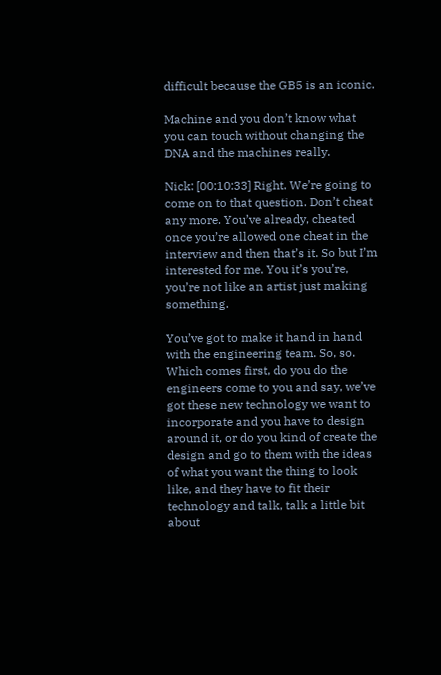difficult because the GB5 is an iconic.

Machine and you don’t know what you can touch without changing the DNA and the machines really.

Nick: [00:10:33] Right. We’re going to come on to that question. Don’t cheat any more. You’ve already, cheated once you’re allowed one cheat in the interview and then that’s it. So but I’m interested for me. You it’s you’re, you’re not like an artist just making something.

You’ve got to make it hand in hand with the engineering team. So, so.  Which comes first, do you do the engineers come to you and say, we’ve got these new technology we want to incorporate and you have to design around it, or do you kind of create the design and go to them with the ideas of what you want the thing to look like, and they have to fit their technology and talk, talk a little bit about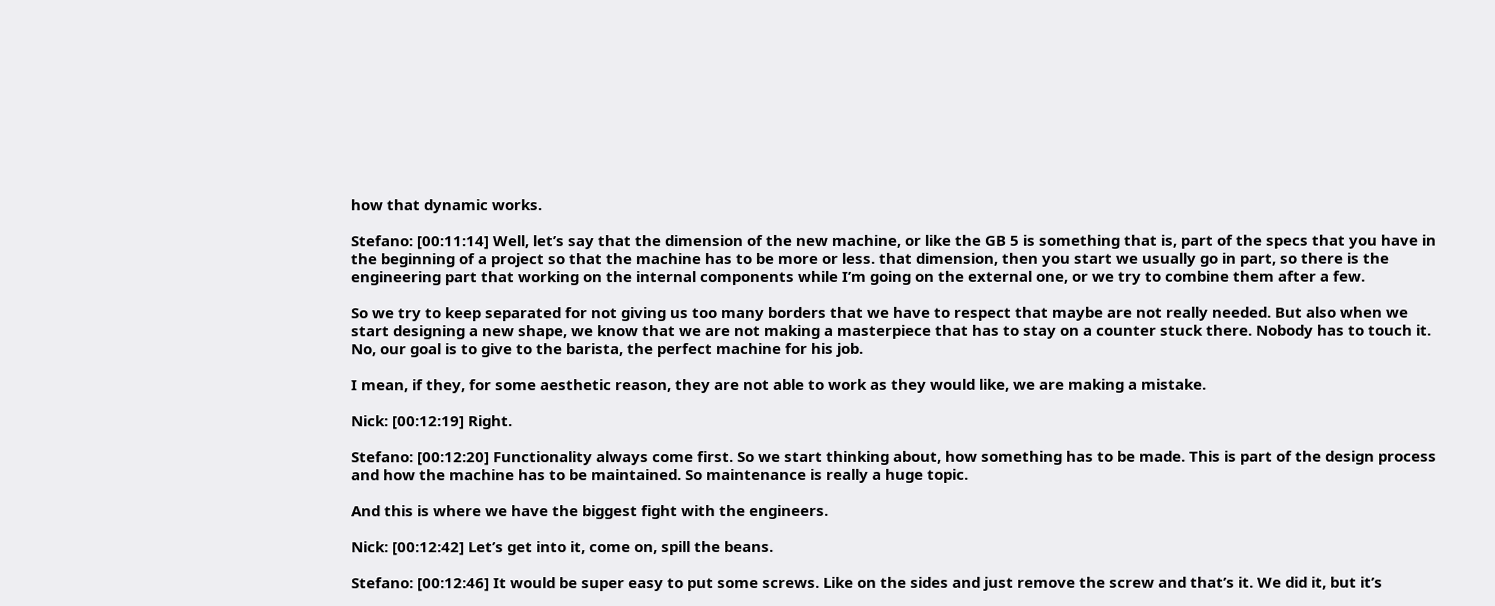how that dynamic works.

Stefano: [00:11:14] Well, let’s say that the dimension of the new machine, or like the GB 5 is something that is, part of the specs that you have in the beginning of a project so that the machine has to be more or less. that dimension, then you start we usually go in part, so there is the engineering part that working on the internal components while I’m going on the external one, or we try to combine them after a few.

So we try to keep separated for not giving us too many borders that we have to respect that maybe are not really needed. But also when we start designing a new shape, we know that we are not making a masterpiece that has to stay on a counter stuck there. Nobody has to touch it. No, our goal is to give to the barista, the perfect machine for his job.

I mean, if they, for some aesthetic reason, they are not able to work as they would like, we are making a mistake.

Nick: [00:12:19] Right.

Stefano: [00:12:20] Functionality always come first. So we start thinking about, how something has to be made. This is part of the design process and how the machine has to be maintained. So maintenance is really a huge topic.

And this is where we have the biggest fight with the engineers.

Nick: [00:12:42] Let’s get into it, come on, spill the beans.

Stefano: [00:12:46] It would be super easy to put some screws. Like on the sides and just remove the screw and that’s it. We did it, but it’s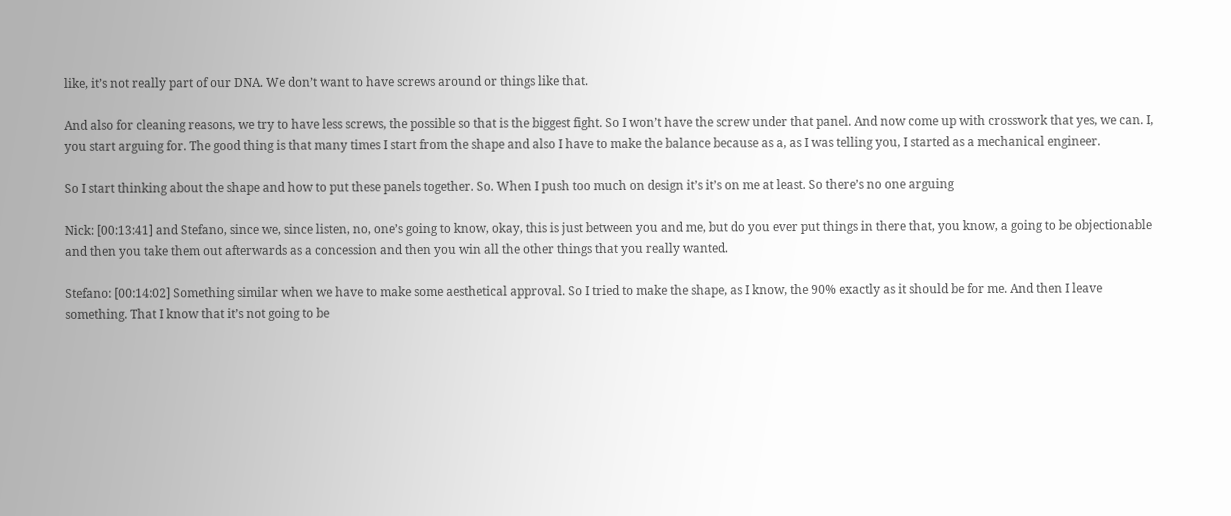like, it’s not really part of our DNA. We don’t want to have screws around or things like that.

And also for cleaning reasons, we try to have less screws, the possible so that is the biggest fight. So I won’t have the screw under that panel. And now come up with crosswork that yes, we can. I, you start arguing for. The good thing is that many times I start from the shape and also I have to make the balance because as a, as I was telling you, I started as a mechanical engineer.

So I start thinking about the shape and how to put these panels together. So. When I push too much on design it’s it’s on me at least. So there’s no one arguing

Nick: [00:13:41] and Stefano, since we, since listen, no, one’s going to know, okay, this is just between you and me, but do you ever put things in there that, you know, a going to be objectionable and then you take them out afterwards as a concession and then you win all the other things that you really wanted.

Stefano: [00:14:02] Something similar when we have to make some aesthetical approval. So I tried to make the shape, as I know, the 90% exactly as it should be for me. And then I leave something. That I know that it’s not going to be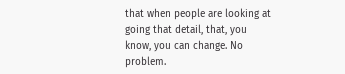that when people are looking at going that detail, that, you know, you can change. No problem.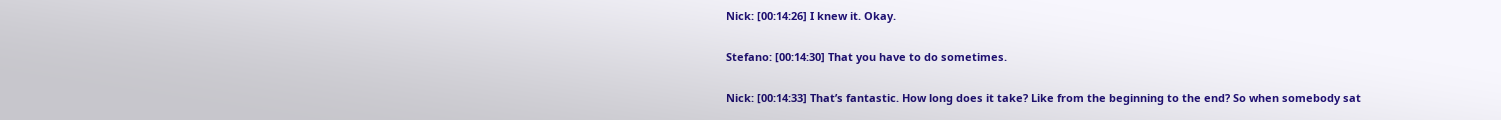Nick: [00:14:26] I knew it. Okay.

Stefano: [00:14:30] That you have to do sometimes.

Nick: [00:14:33] That’s fantastic. How long does it take? Like from the beginning to the end? So when somebody sat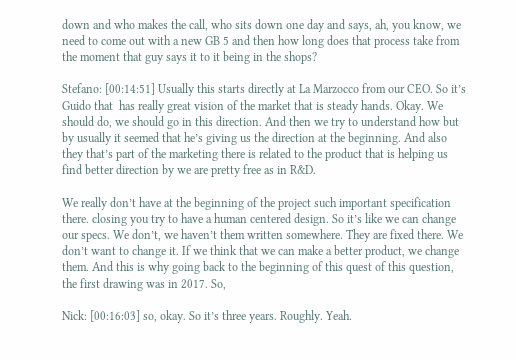down and who makes the call, who sits down one day and says, ah, you know, we need to come out with a new GB 5 and then how long does that process take from the moment that guy says it to it being in the shops?

Stefano: [00:14:51] Usually this starts directly at La Marzocco from our CEO. So it’s Guido that  has really great vision of the market that is steady hands. Okay. We should do, we should go in this direction. And then we try to understand how but by usually it seemed that he’s giving us the direction at the beginning. And also they that’s part of the marketing there is related to the product that is helping us find better direction by we are pretty free as in R&D.

We really don’t have at the beginning of the project such important specification there. closing you try to have a human centered design. So it’s like we can change our specs. We don’t, we haven’t them written somewhere. They are fixed there. We don’t want to change it. If we think that we can make a better product, we change them. And this is why going back to the beginning of this quest of this question, the first drawing was in 2017. So,

Nick: [00:16:03] so, okay. So it’s three years. Roughly. Yeah.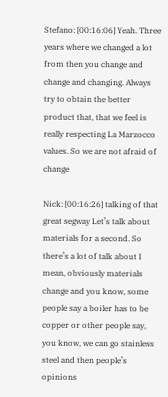Stefano: [00:16:06] Yeah. Three years where we changed a lot from then you change and change and changing. Always try to obtain the better product that, that we feel is really respecting La Marzocco values. So we are not afraid of change

Nick: [00:16:26] talking of that great segway Let’s talk about materials for a second. So there’s a lot of talk about I mean, obviously materials change and you know, some people say a boiler has to be copper or other people say, you know, we can go stainless steel and then people’s opinions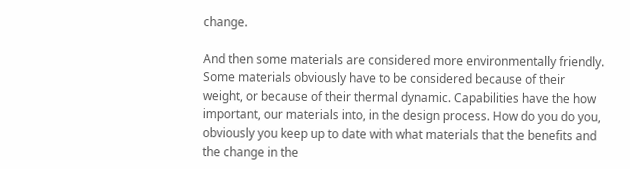change.

And then some materials are considered more environmentally friendly. Some materials obviously have to be considered because of their weight, or because of their thermal dynamic. Capabilities have the how important, our materials into, in the design process. How do you do you, obviously you keep up to date with what materials that the benefits and the change in the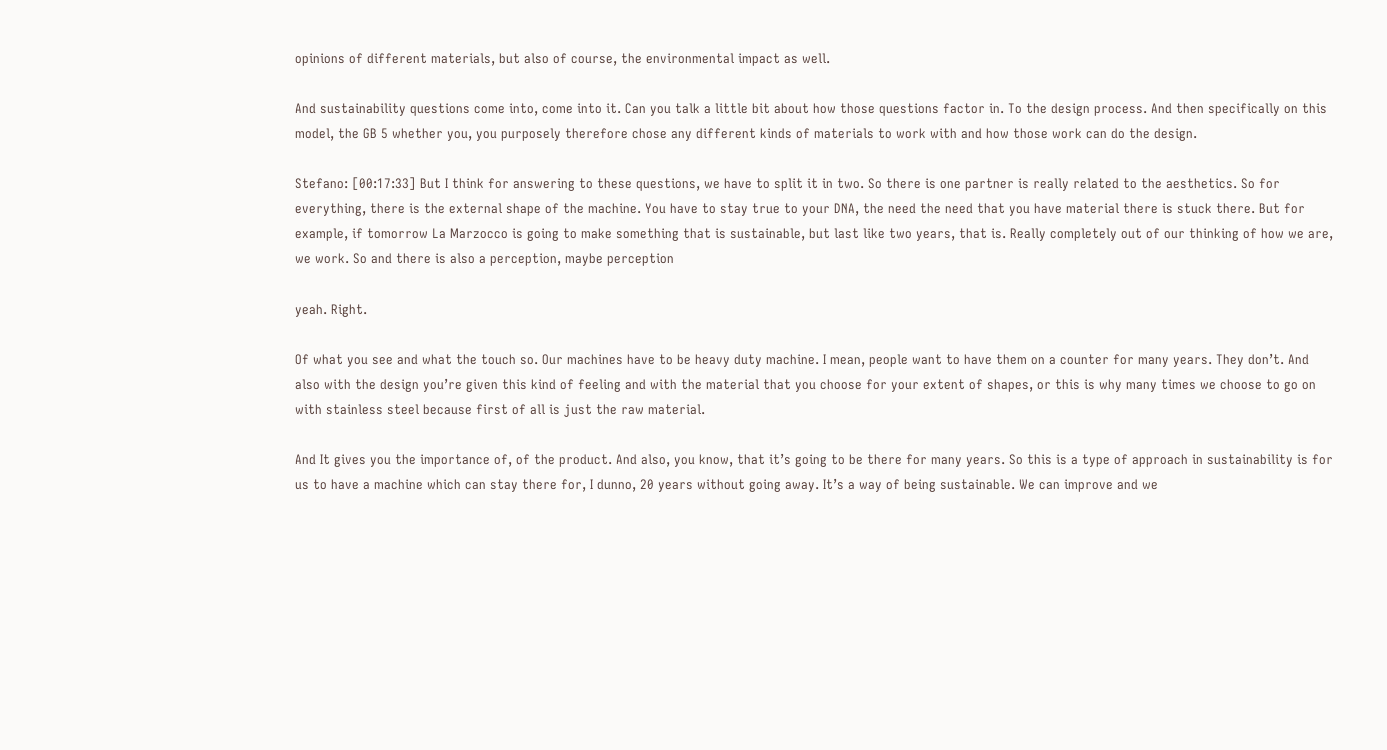opinions of different materials, but also of course, the environmental impact as well.

And sustainability questions come into, come into it. Can you talk a little bit about how those questions factor in. To the design process. And then specifically on this model, the GB 5 whether you, you purposely therefore chose any different kinds of materials to work with and how those work can do the design.

Stefano: [00:17:33] But I think for answering to these questions, we have to split it in two. So there is one partner is really related to the aesthetics. So for everything, there is the external shape of the machine. You have to stay true to your DNA, the need the need that you have material there is stuck there. But for example, if tomorrow La Marzocco is going to make something that is sustainable, but last like two years, that is. Really completely out of our thinking of how we are, we work. So and there is also a perception, maybe perception

yeah. Right.

Of what you see and what the touch so. Our machines have to be heavy duty machine. I mean, people want to have them on a counter for many years. They don’t. And also with the design you’re given this kind of feeling and with the material that you choose for your extent of shapes, or this is why many times we choose to go on with stainless steel because first of all is just the raw material.

And It gives you the importance of, of the product. And also, you know, that it’s going to be there for many years. So this is a type of approach in sustainability is for us to have a machine which can stay there for, I dunno, 20 years without going away. It’s a way of being sustainable. We can improve and we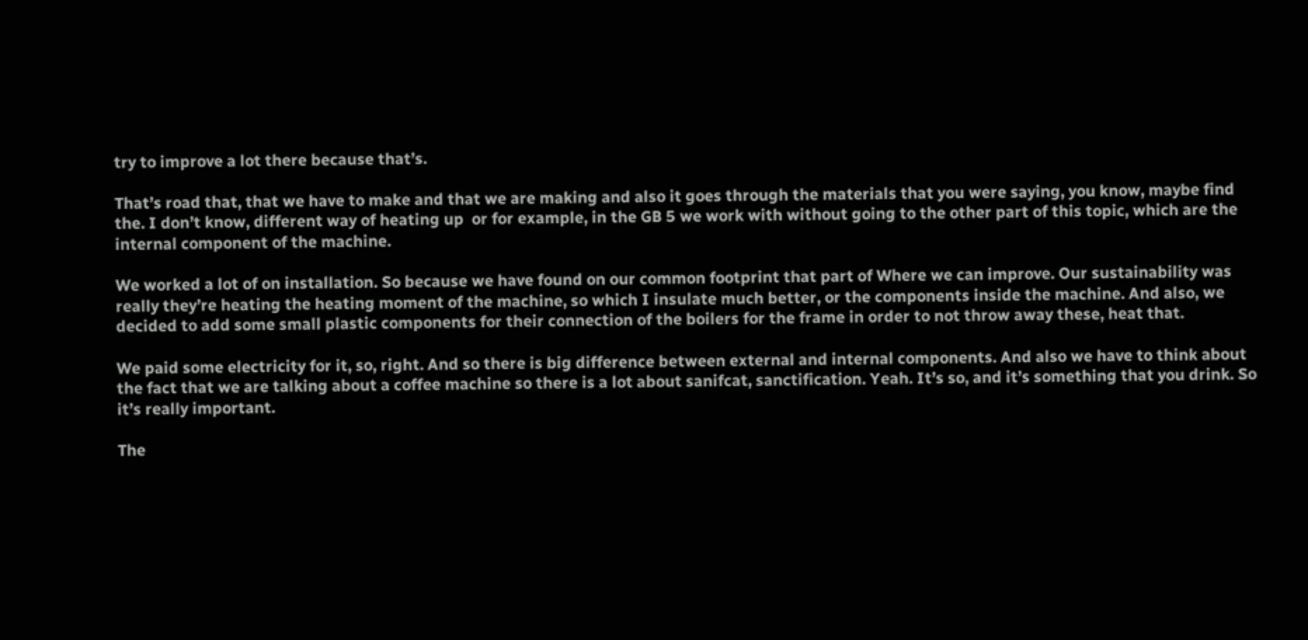try to improve a lot there because that’s.

That’s road that, that we have to make and that we are making and also it goes through the materials that you were saying, you know, maybe find the. I don’t know, different way of heating up  or for example, in the GB 5 we work with without going to the other part of this topic, which are the internal component of the machine.

We worked a lot of on installation. So because we have found on our common footprint that part of Where we can improve. Our sustainability was really they’re heating the heating moment of the machine, so which I insulate much better, or the components inside the machine. And also, we decided to add some small plastic components for their connection of the boilers for the frame in order to not throw away these, heat that.

We paid some electricity for it, so, right. And so there is big difference between external and internal components. And also we have to think about the fact that we are talking about a coffee machine so there is a lot about sanifcat, sanctification. Yeah. It’s so, and it’s something that you drink. So it’s really important.

The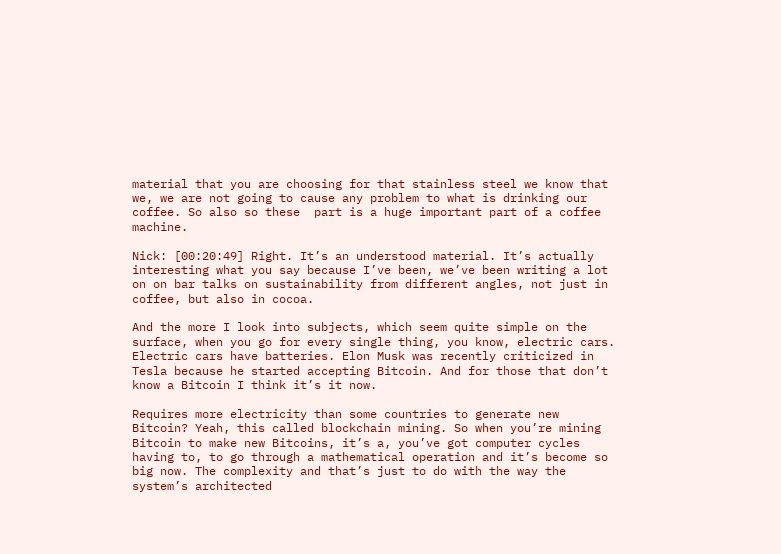material that you are choosing for that stainless steel we know that we, we are not going to cause any problem to what is drinking our coffee. So also so these  part is a huge important part of a coffee machine.

Nick: [00:20:49] Right. It’s an understood material. It’s actually interesting what you say because I’ve been, we’ve been writing a lot on on bar talks on sustainability from different angles, not just in coffee, but also in cocoa.

And the more I look into subjects, which seem quite simple on the surface, when you go for every single thing, you know, electric cars. Electric cars have batteries. Elon Musk was recently criticized in Tesla because he started accepting Bitcoin. And for those that don’t know a Bitcoin I think it’s it now.

Requires more electricity than some countries to generate new Bitcoin? Yeah, this called blockchain mining. So when you’re mining Bitcoin to make new Bitcoins, it’s a, you’ve got computer cycles having to, to go through a mathematical operation and it’s become so big now. The complexity and that’s just to do with the way the system’s architected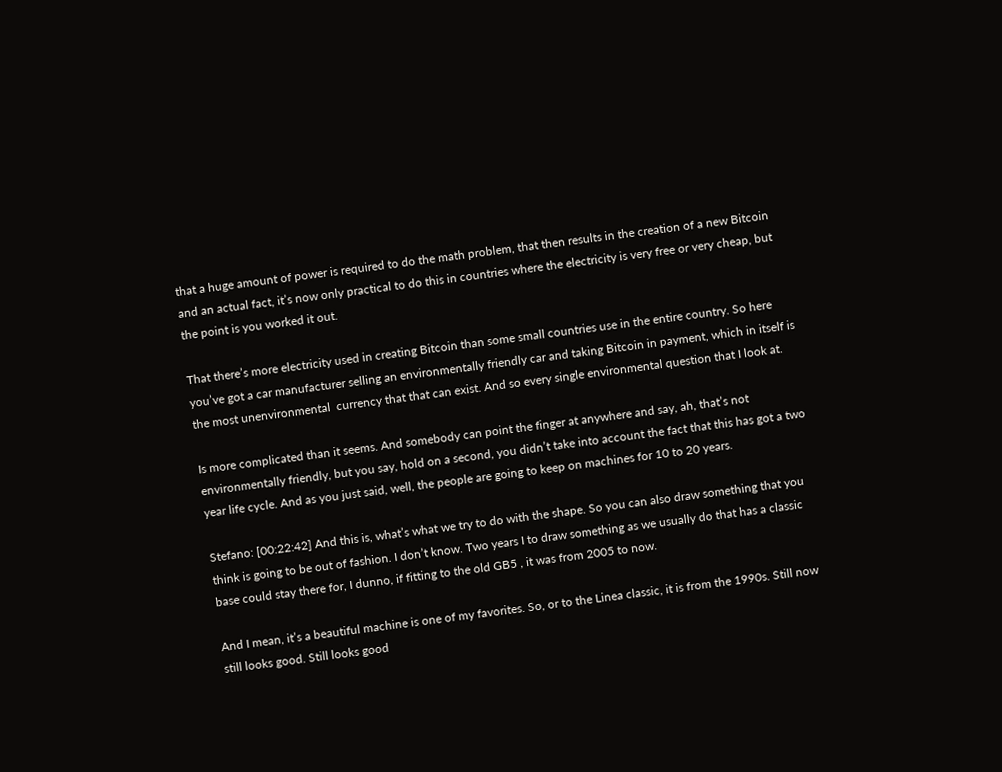that a huge amount of power is required to do the math problem, that then results in the creation of a new Bitcoin and an actual fact, it’s now only practical to do this in countries where the electricity is very free or very cheap, but the point is you worked it out.

That there’s more electricity used in creating Bitcoin than some small countries use in the entire country. So here you’ve got a car manufacturer selling an environmentally friendly car and taking Bitcoin in payment, which in itself is the most unenvironmental  currency that that can exist. And so every single environmental question that I look at.

Is more complicated than it seems. And somebody can point the finger at anywhere and say, ah, that’s not environmentally friendly, but you say, hold on a second, you didn’t take into account the fact that this has got a two year life cycle. And as you just said, well, the people are going to keep on machines for 10 to 20 years.

Stefano: [00:22:42] And this is, what’s what we try to do with the shape. So you can also draw something that you think is going to be out of fashion. I don’t know. Two years I to draw something as we usually do that has a classic base could stay there for, I dunno, if fitting to the old GB5 , it was from 2005 to now.

And I mean, it’s a beautiful machine is one of my favorites. So, or to the Linea classic, it is from the 1990s. Still now still looks good. Still looks good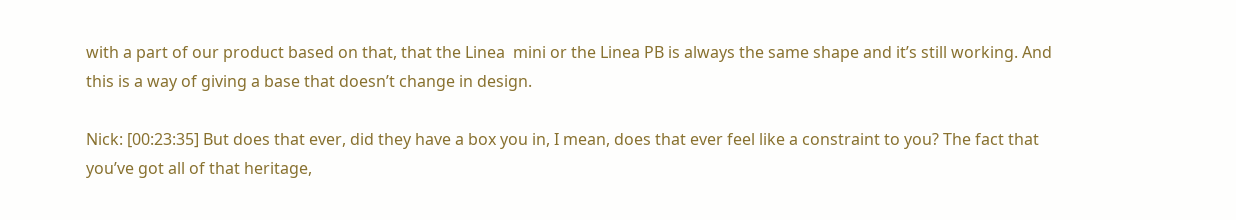with a part of our product based on that, that the Linea  mini or the Linea PB is always the same shape and it’s still working. And this is a way of giving a base that doesn’t change in design.

Nick: [00:23:35] But does that ever, did they have a box you in, I mean, does that ever feel like a constraint to you? The fact that you’ve got all of that heritage,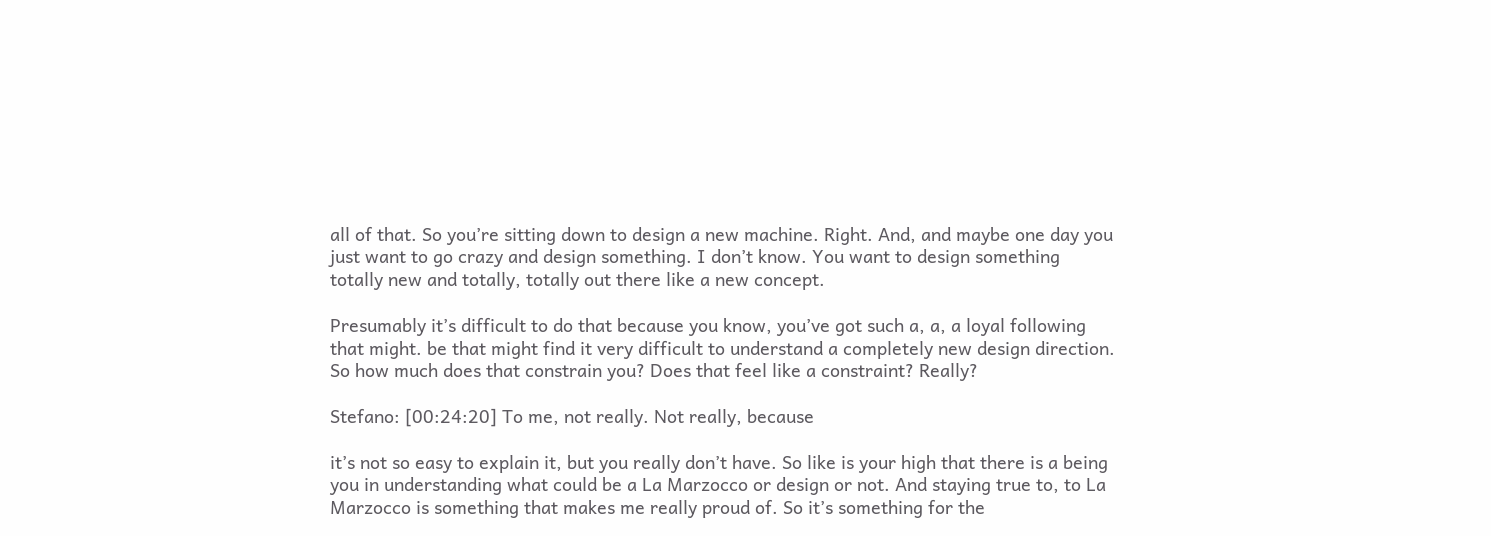all of that. So you’re sitting down to design a new machine. Right. And, and maybe one day you just want to go crazy and design something. I don’t know. You want to design something totally new and totally, totally out there like a new concept.

Presumably it’s difficult to do that because you know, you’ve got such a, a, a loyal following that might. be that might find it very difficult to understand a completely new design direction. So how much does that constrain you? Does that feel like a constraint? Really?

Stefano: [00:24:20] To me, not really. Not really, because

it’s not so easy to explain it, but you really don’t have. So like is your high that there is a being you in understanding what could be a La Marzocco or design or not. And staying true to, to La Marzocco is something that makes me really proud of. So it’s something for the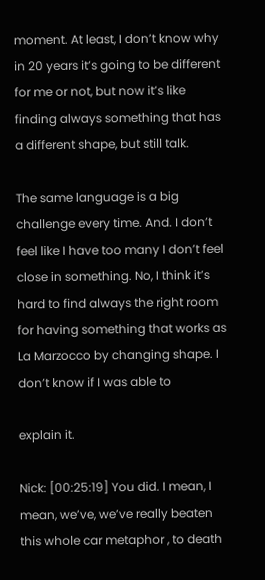moment. At least, I don’t know why in 20 years it’s going to be different for me or not, but now it’s like finding always something that has a different shape, but still talk.

The same language is a big challenge every time. And. I don’t feel like I have too many I don’t feel close in something. No, I think it’s hard to find always the right room for having something that works as La Marzocco by changing shape. I don’t know if I was able to

explain it.

Nick: [00:25:19] You did. I mean, I mean, we’ve, we’ve really beaten this whole car metaphor , to death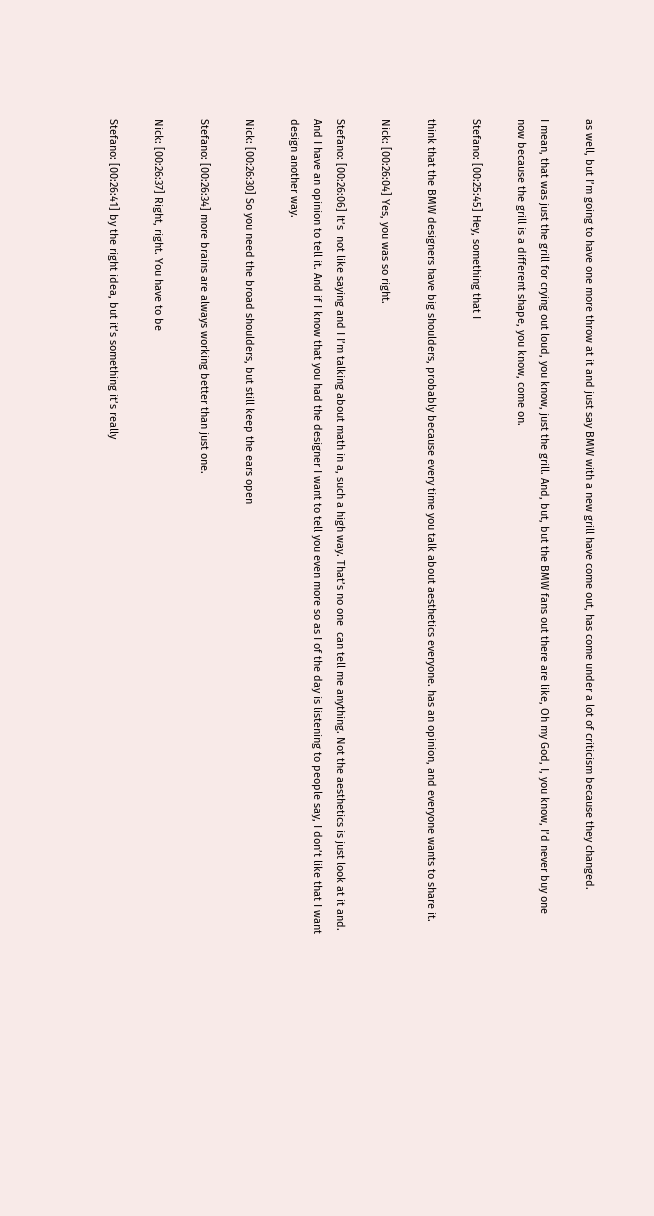as well, but I’m going to have one more throw at it and just say BMW with a new grill have come out, has come under a lot of criticism because they changed.

I mean, that was just the grill for crying out loud, you know, just the grill. And, but, but the BMW fans out there are like, Oh my God, I, you know, I’d never buy one now because the grill is a different shape, you know, come on.

Stefano: [00:25:45] Hey, something that I

think that the BMW designers have big shoulders, probably because every time you talk about aesthetics everyone. has an opinion, and everyone wants to share it.

Nick: [00:26:04] Yes, you was so right.

Stefano: [00:26:06] It’s  not like saying and I I’m talking about math in a, such a high way. That’s no one  can tell me anything. Not the aesthetics is just look at it and. And I have an opinion to tell it. And if I know that you had the designer I want to tell you even more so as I of the day is listening to people say, I don’t like that I want design another way.

Nick: [00:26:30] So you need the broad shoulders, but still keep the ears open

Stefano: [00:26:34] more brains are always working better than just one.

Nick: [00:26:37] Right, right. You have to be

Stefano: [00:26:41] by the right idea, but it’s something it’s really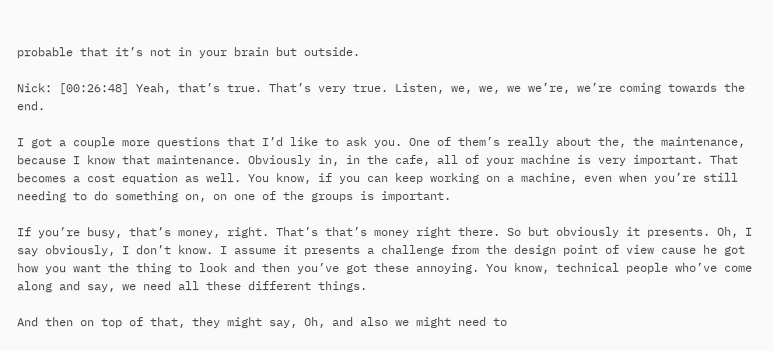probable that it’s not in your brain but outside.

Nick: [00:26:48] Yeah, that’s true. That’s very true. Listen, we, we, we we’re, we’re coming towards the end.

I got a couple more questions that I’d like to ask you. One of them’s really about the, the maintenance, because I know that maintenance. Obviously in, in the cafe, all of your machine is very important. That becomes a cost equation as well. You know, if you can keep working on a machine, even when you’re still needing to do something on, on one of the groups is important.

If you’re busy, that’s money, right. That’s that’s money right there. So but obviously it presents. Oh, I say obviously, I don’t know. I assume it presents a challenge from the design point of view cause he got how you want the thing to look and then you’ve got these annoying. You know, technical people who’ve come along and say, we need all these different things.

And then on top of that, they might say, Oh, and also we might need to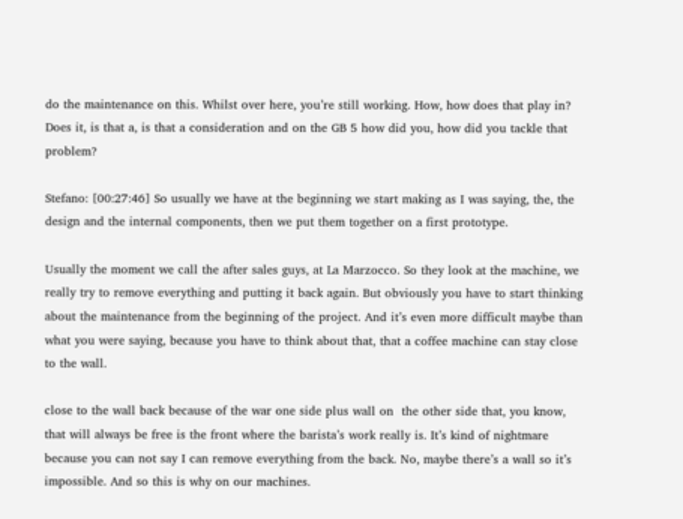do the maintenance on this. Whilst over here, you’re still working. How, how does that play in? Does it, is that a, is that a consideration and on the GB 5 how did you, how did you tackle that problem?

Stefano: [00:27:46] So usually we have at the beginning we start making as I was saying, the, the design and the internal components, then we put them together on a first prototype.

Usually the moment we call the after sales guys, at La Marzocco. So they look at the machine, we really try to remove everything and putting it back again. But obviously you have to start thinking about the maintenance from the beginning of the project. And it’s even more difficult maybe than what you were saying, because you have to think about that, that a coffee machine can stay close to the wall.

close to the wall back because of the war one side plus wall on  the other side that, you know, that will always be free is the front where the barista’s work really is. It’s kind of nightmare because you can not say I can remove everything from the back. No, maybe there’s a wall so it’s impossible. And so this is why on our machines.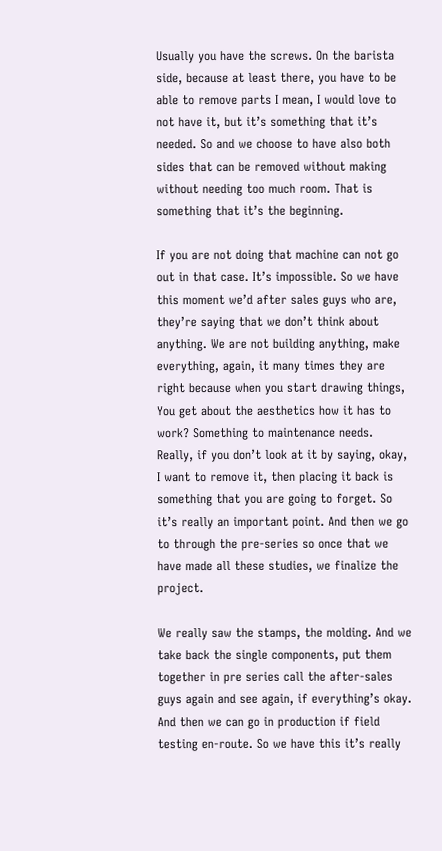Usually you have the screws. On the barista side, because at least there, you have to be able to remove parts I mean, I would love to not have it, but it’s something that it’s needed. So and we choose to have also both sides that can be removed without making without needing too much room. That is something that it’s the beginning.

If you are not doing that machine can not go out in that case. It’s impossible. So we have this moment we’d after sales guys who are, they’re saying that we don’t think about anything. We are not building anything, make everything, again, it many times they are right because when you start drawing things, You get about the aesthetics how it has to work? Something to maintenance needs. Really, if you don’t look at it by saying, okay, I want to remove it, then placing it back is something that you are going to forget. So it’s really an important point. And then we go to through the pre-series so once that we have made all these studies, we finalize the project.

We really saw the stamps, the molding. And we take back the single components, put them together in pre series call the after-sales guys again and see again, if everything’s okay. And then we can go in production if field testing en-route. So we have this it’s really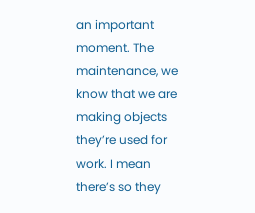an important moment. The maintenance, we know that we are making objects they’re used for work. I mean there’s so they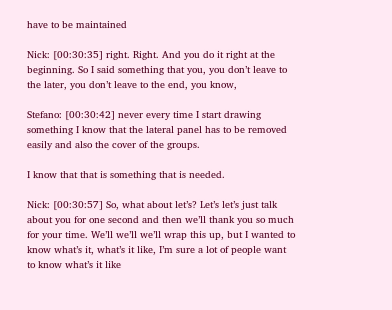have to be maintained

Nick: [00:30:35] right. Right. And you do it right at the beginning. So I said something that you, you don’t leave to the later, you don’t leave to the end, you know,

Stefano: [00:30:42] never every time I start drawing something I know that the lateral panel has to be removed easily and also the cover of the groups.

I know that that is something that is needed.

Nick: [00:30:57] So, what about let’s? Let’s let’s just talk about you for one second and then we’ll thank you so much for your time. We’ll we’ll we’ll wrap this up, but I wanted to know what’s it, what’s it like, I’m sure a lot of people want to know what’s it like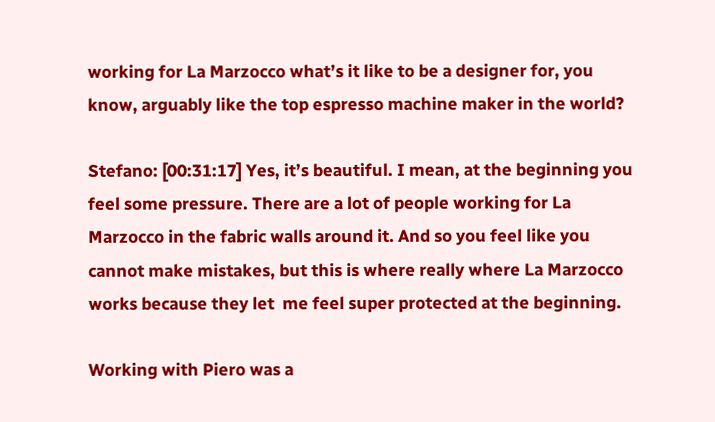working for La Marzocco what’s it like to be a designer for, you know, arguably like the top espresso machine maker in the world?

Stefano: [00:31:17] Yes, it’s beautiful. I mean, at the beginning you feel some pressure. There are a lot of people working for La Marzocco in the fabric walls around it. And so you feel like you cannot make mistakes, but this is where really where La Marzocco works because they let  me feel super protected at the beginning.

Working with Piero was a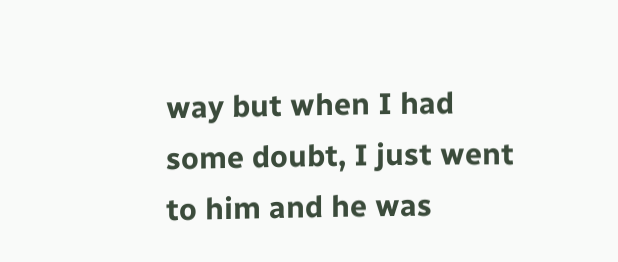way but when I had some doubt, I just went to him and he was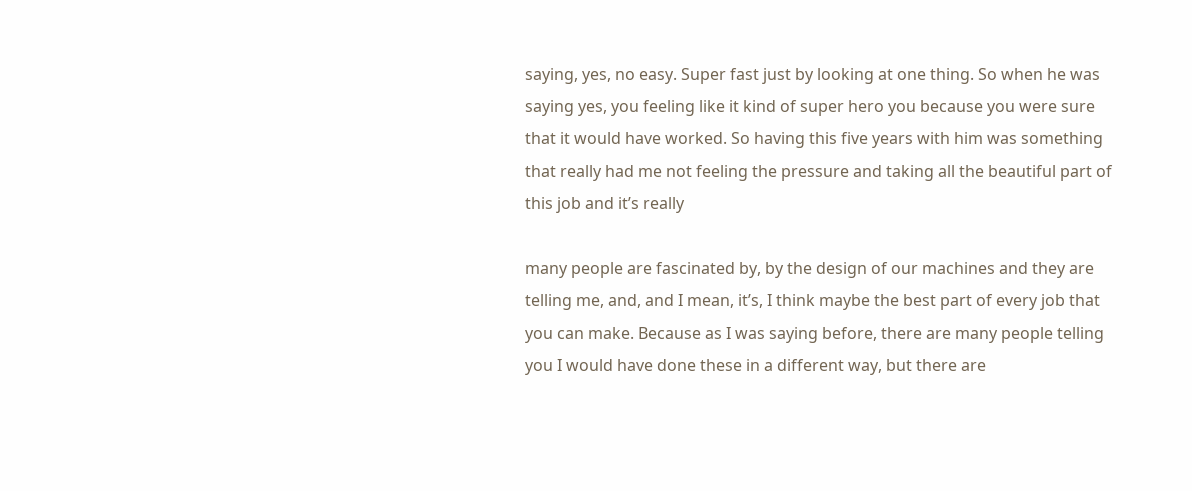saying, yes, no easy. Super fast just by looking at one thing. So when he was  saying yes, you feeling like it kind of super hero you because you were sure that it would have worked. So having this five years with him was something that really had me not feeling the pressure and taking all the beautiful part of this job and it’s really

many people are fascinated by, by the design of our machines and they are telling me, and, and I mean, it’s, I think maybe the best part of every job that you can make. Because as I was saying before, there are many people telling you I would have done these in a different way, but there are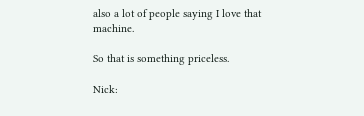also a lot of people saying I love that machine.

So that is something priceless.

Nick: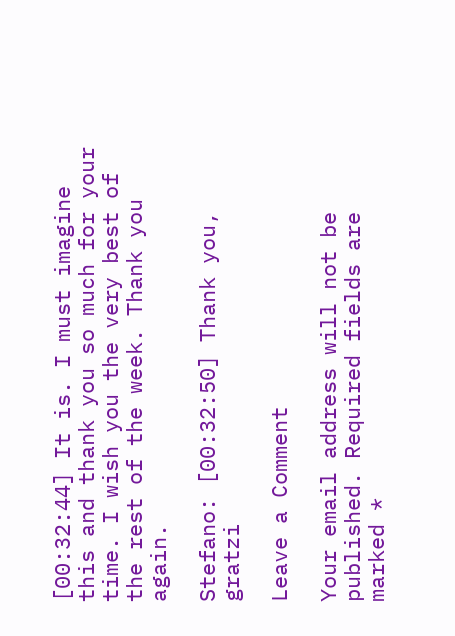[00:32:44] It is. I must imagine this and thank you so much for your time. I wish you the very best of the rest of the week. Thank you again.

Stefano: [00:32:50] Thank you, gratzi

Leave a Comment

Your email address will not be published. Required fields are marked *